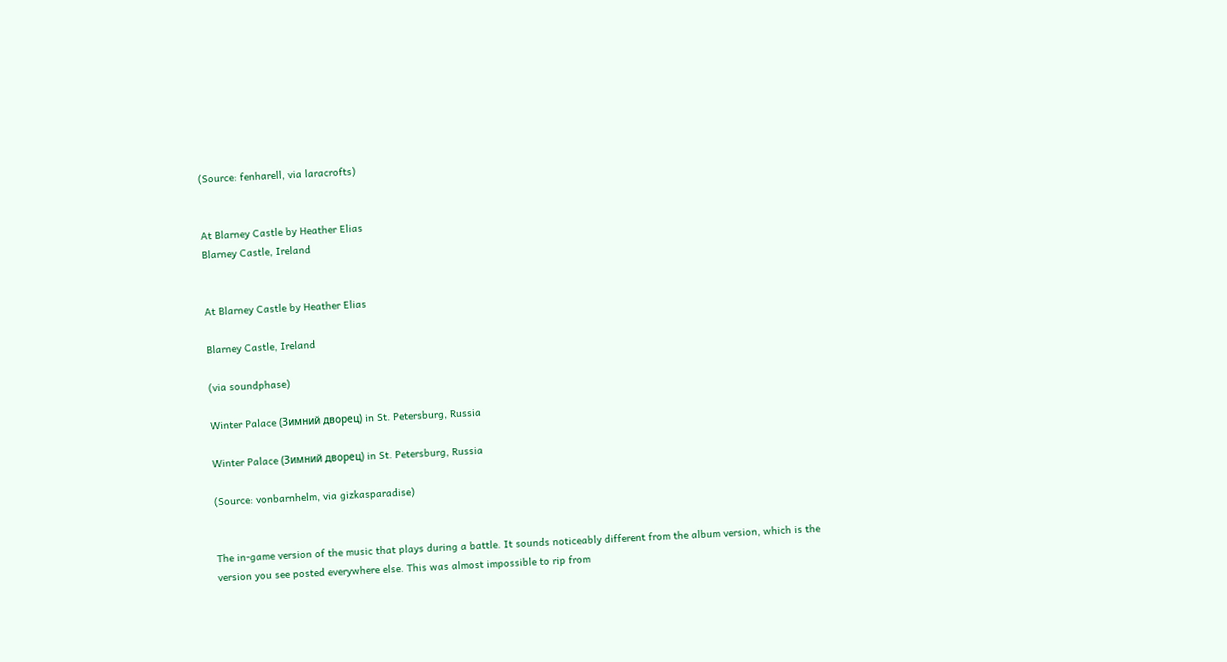(Source: fenharell, via laracrofts)


At Blarney Castle by Heather Elias
Blarney Castle, Ireland


At Blarney Castle by Heather Elias

Blarney Castle, Ireland

(via soundphase)

Winter Palace (Зимний дворец) in St. Petersburg, Russia

Winter Palace (Зимний дворец) in St. Petersburg, Russia

(Source: vonbarnhelm, via gizkasparadise)


The in-game version of the music that plays during a battle. It sounds noticeably different from the album version, which is the version you see posted everywhere else. This was almost impossible to rip from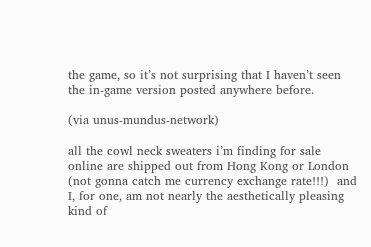the game, so it’s not surprising that I haven’t seen the in-game version posted anywhere before.

(via unus-mundus-network)

all the cowl neck sweaters i’m finding for sale online are shipped out from Hong Kong or London (not gonna catch me currency exchange rate!!!)  and I, for one, am not nearly the aesthetically pleasing kind of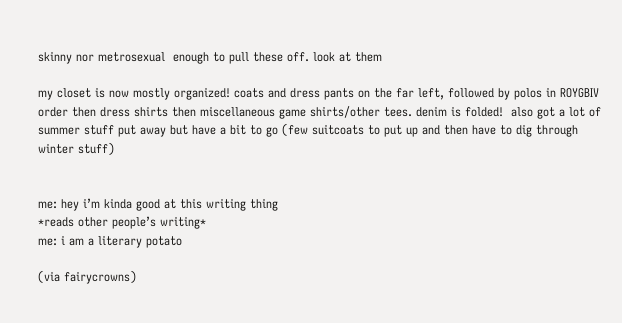skinny nor metrosexual  enough to pull these off. look at them

my closet is now mostly organized! coats and dress pants on the far left, followed by polos in ROYGBIV order then dress shirts then miscellaneous game shirts/other tees. denim is folded!  also got a lot of summer stuff put away but have a bit to go (few suitcoats to put up and then have to dig through winter stuff)


me: hey i’m kinda good at this writing thing
*reads other people’s writing*
me: i am a literary potato

(via fairycrowns)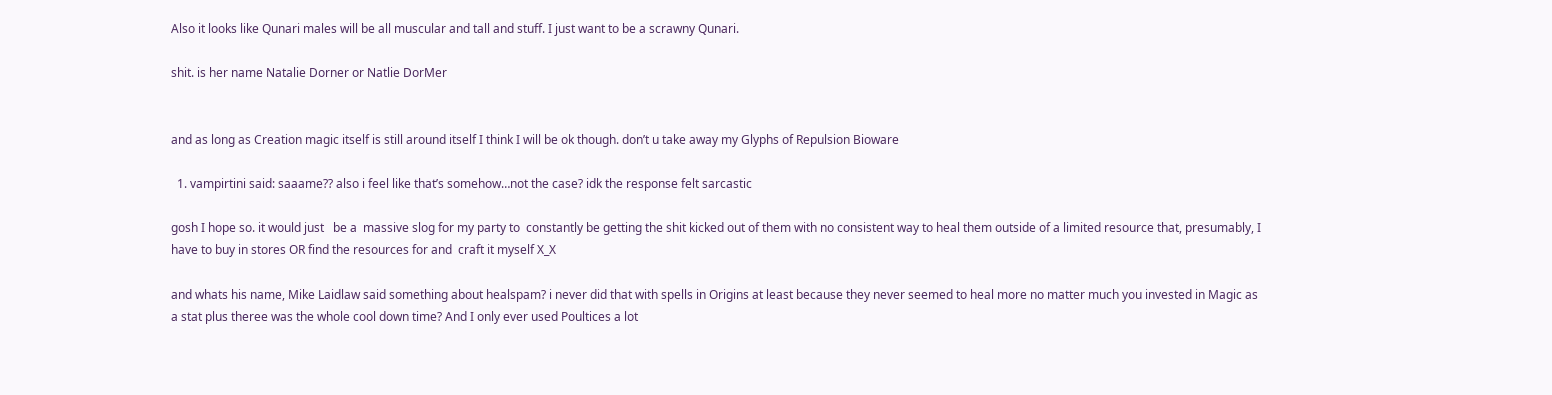Also it looks like Qunari males will be all muscular and tall and stuff. I just want to be a scrawny Qunari.

shit. is her name Natalie Dorner or Natlie DorMer


and as long as Creation magic itself is still around itself I think I will be ok though. don’t u take away my Glyphs of Repulsion Bioware

  1. vampirtini said: saaame?? also i feel like that’s somehow…not the case? idk the response felt sarcastic

gosh I hope so. it would just   be a  massive slog for my party to  constantly be getting the shit kicked out of them with no consistent way to heal them outside of a limited resource that, presumably, I have to buy in stores OR find the resources for and  craft it myself X_X

and whats his name, Mike Laidlaw said something about healspam? i never did that with spells in Origins at least because they never seemed to heal more no matter much you invested in Magic as a stat plus theree was the whole cool down time? And I only ever used Poultices a lot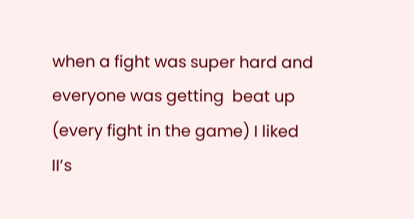when a fight was super hard and everyone was getting  beat up (every fight in the game) I liked II’s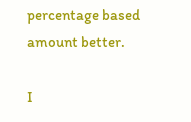percentage based amount better.

I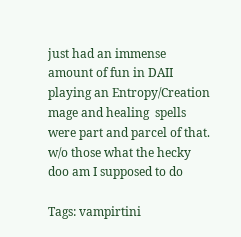just had an immense amount of fun in DAII playing an Entropy/Creation mage and healing  spells  were part and parcel of that. w/o those what the hecky  doo am I supposed to do

Tags: vampirtini